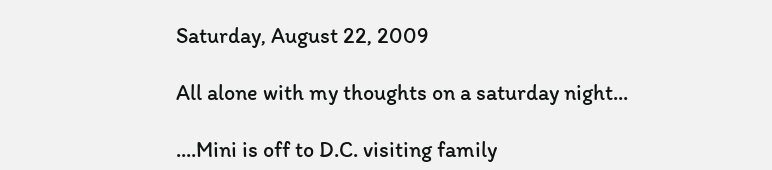Saturday, August 22, 2009

All alone with my thoughts on a saturday night...

....Mini is off to D.C. visiting family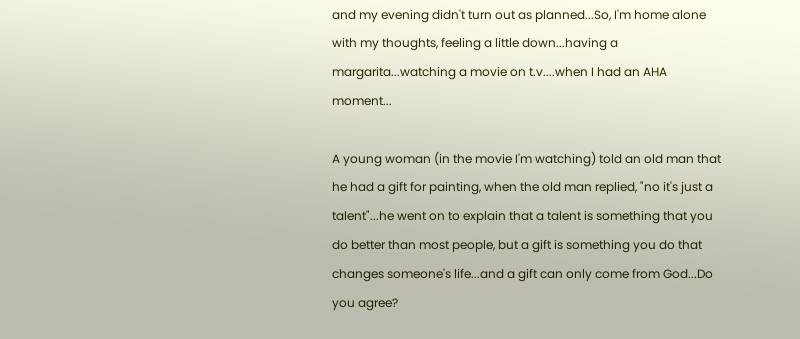and my evening didn't turn out as planned...So, I'm home alone with my thoughts, feeling a little down...having a margarita...watching a movie on t.v....when I had an AHA moment...

A young woman (in the movie I'm watching) told an old man that he had a gift for painting, when the old man replied, "no it's just a talent"...he went on to explain that a talent is something that you do better than most people, but a gift is something you do that changes someone's life...and a gift can only come from God...Do you agree?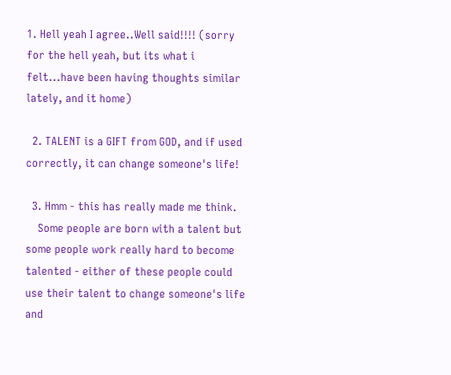1. Hell yeah I agree..Well said!!!! (sorry for the hell yeah, but its what i felt...have been having thoughts similar lately, and it home)

  2. TALENT is a GIFT from GOD, and if used correctly, it can change someone's life!

  3. Hmm - this has really made me think.
    Some people are born with a talent but some people work really hard to become talented - either of these people could use their talent to change someone's life and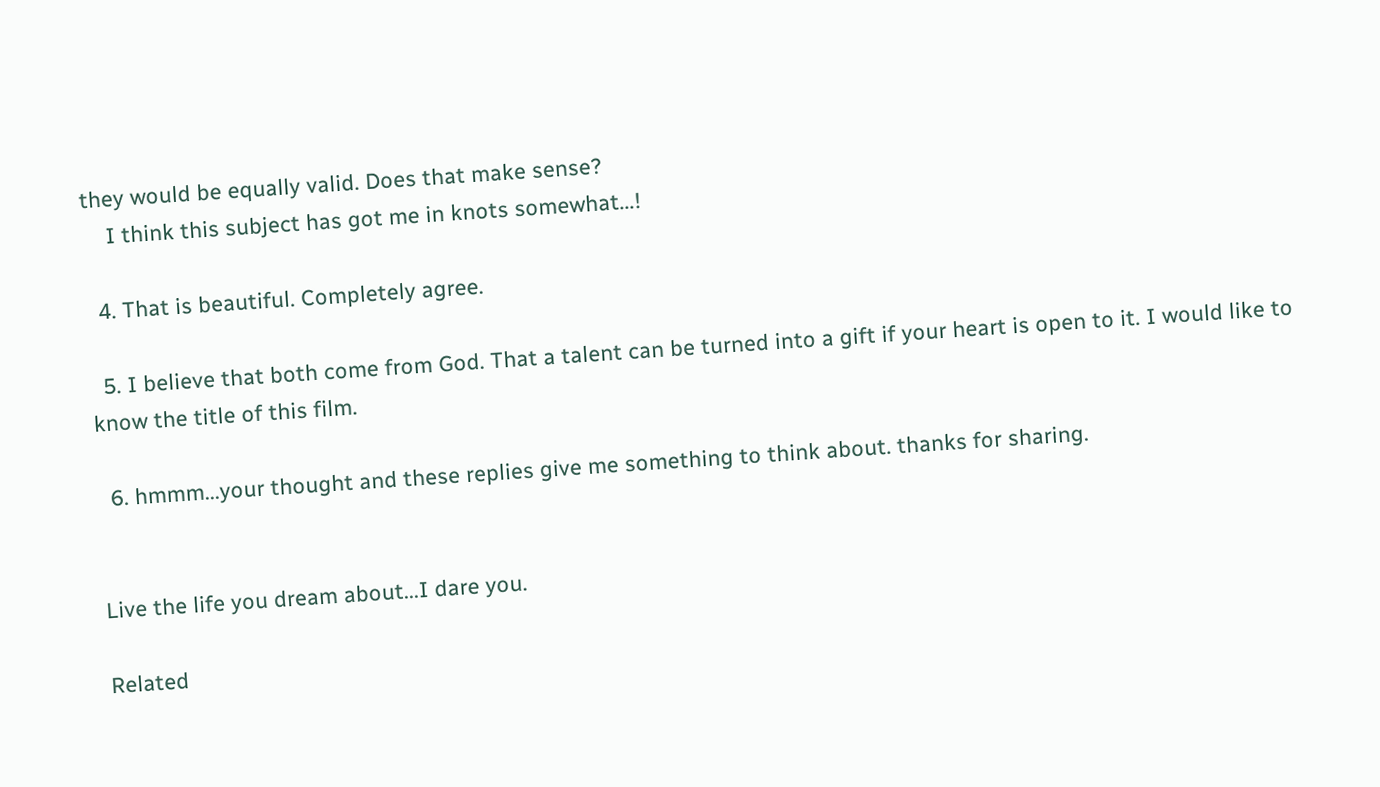they would be equally valid. Does that make sense?
    I think this subject has got me in knots somewhat...!

  4. That is beautiful. Completely agree.

  5. I believe that both come from God. That a talent can be turned into a gift if your heart is open to it. I would like to know the title of this film.

  6. hmmm...your thought and these replies give me something to think about. thanks for sharing.


Live the life you dream about...I dare you.

Related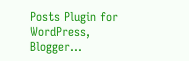Posts Plugin for WordPress, Blogger...